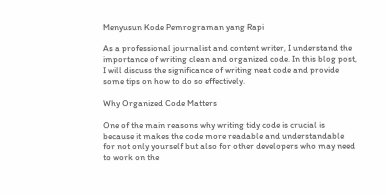Menyusun Kode Pemrograman yang Rapi

As a professional journalist and content writer, I understand the importance of writing clean and organized code. In this blog post, I will discuss the significance of writing neat code and provide some tips on how to do so effectively.

Why Organized Code Matters

One of the main reasons why writing tidy code is crucial is because it makes the code more readable and understandable for not only yourself but also for other developers who may need to work on the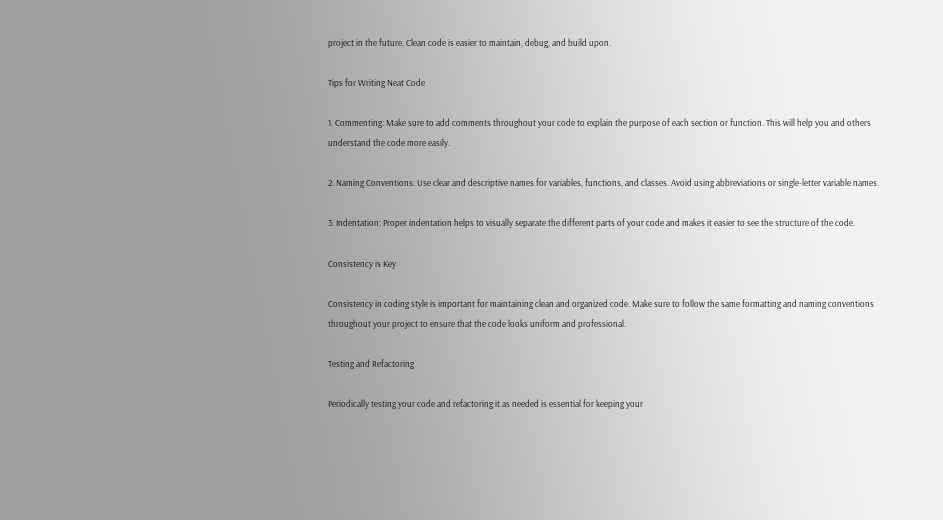project in the future. Clean code is easier to maintain, debug, and build upon.

Tips for Writing Neat Code

1. Commenting: Make sure to add comments throughout your code to explain the purpose of each section or function. This will help you and others understand the code more easily.

2. Naming Conventions: Use clear and descriptive names for variables, functions, and classes. Avoid using abbreviations or single-letter variable names.

3. Indentation: Proper indentation helps to visually separate the different parts of your code and makes it easier to see the structure of the code.

Consistency is Key

Consistency in coding style is important for maintaining clean and organized code. Make sure to follow the same formatting and naming conventions throughout your project to ensure that the code looks uniform and professional.

Testing and Refactoring

Periodically testing your code and refactoring it as needed is essential for keeping your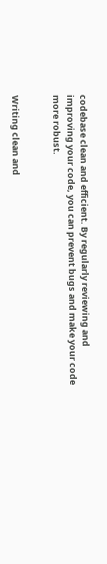codebase clean and efficient. By regularly reviewing and improving your code, you can prevent bugs and make your code more robust.


Writing clean and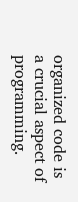organized code is a crucial aspect of programming.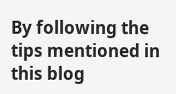By following the tips mentioned in this blog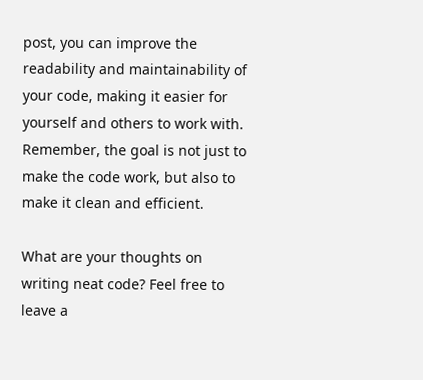post, you can improve the readability and maintainability of your code, making it easier for yourself and others to work with. Remember, the goal is not just to make the code work, but also to make it clean and efficient.

What are your thoughts on writing neat code? Feel free to leave a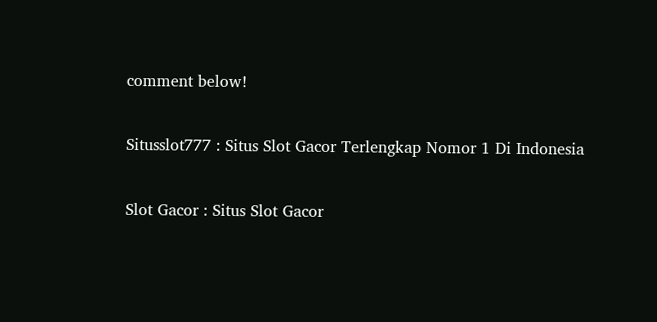comment below!

Situsslot777 : Situs Slot Gacor Terlengkap Nomor 1 Di Indonesia

Slot Gacor : Situs Slot Gacor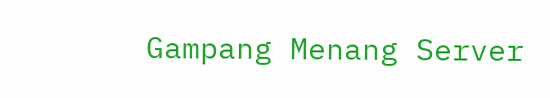Gampang Menang Server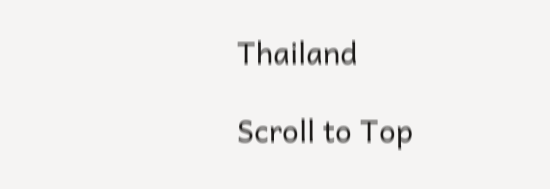Thailand

Scroll to Top